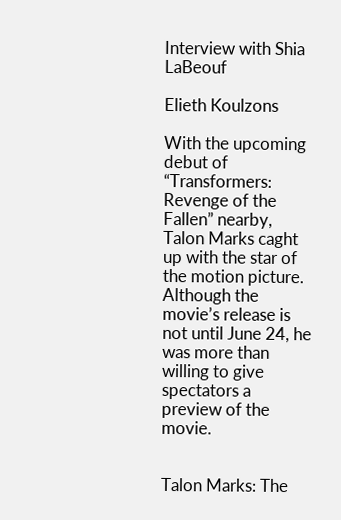Interview with Shia LaBeouf

Elieth Koulzons

With the upcoming debut of “Transformers: Revenge of the Fallen” nearby, Talon Marks caght up with the star of the motion picture. Although the movie’s release is not until June 24, he was more than willing to give spectators a preview of the movie.


Talon Marks: The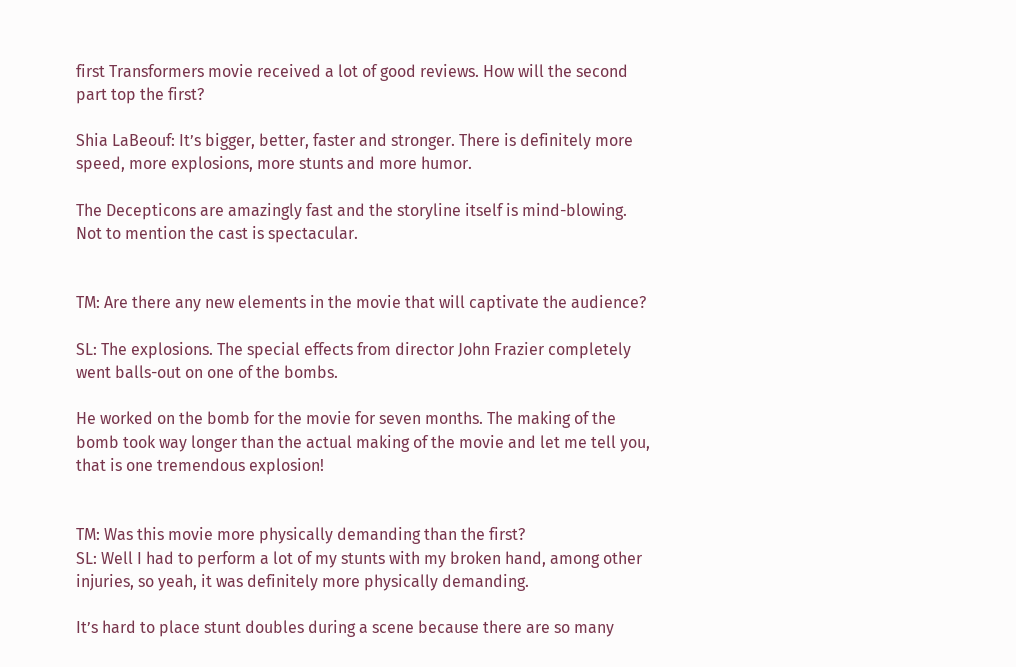first Transformers movie received a lot of good reviews. How will the second part top the first?

Shia LaBeouf: It’s bigger, better, faster and stronger. There is definitely more speed, more explosions, more stunts and more humor.

The Decepticons are amazingly fast and the storyline itself is mind-blowing. Not to mention the cast is spectacular.


TM: Are there any new elements in the movie that will captivate the audience?

SL: The explosions. The special effects from director John Frazier completely went balls-out on one of the bombs.

He worked on the bomb for the movie for seven months. The making of the bomb took way longer than the actual making of the movie and let me tell you, that is one tremendous explosion!


TM: Was this movie more physically demanding than the first?
SL: Well I had to perform a lot of my stunts with my broken hand, among other injuries, so yeah, it was definitely more physically demanding.

It’s hard to place stunt doubles during a scene because there are so many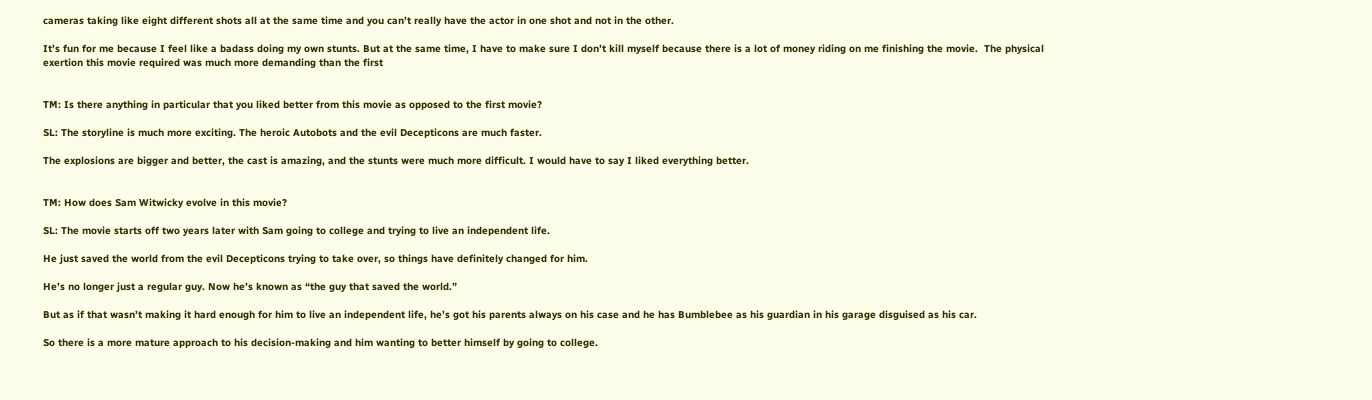cameras taking like eight different shots all at the same time and you can’t really have the actor in one shot and not in the other.

It’s fun for me because I feel like a badass doing my own stunts. But at the same time, I have to make sure I don’t kill myself because there is a lot of money riding on me finishing the movie.  The physical exertion this movie required was much more demanding than the first


TM: Is there anything in particular that you liked better from this movie as opposed to the first movie?

SL: The storyline is much more exciting. The heroic Autobots and the evil Decepticons are much faster.

The explosions are bigger and better, the cast is amazing, and the stunts were much more difficult. I would have to say I liked everything better.


TM: How does Sam Witwicky evolve in this movie?

SL: The movie starts off two years later with Sam going to college and trying to live an independent life.

He just saved the world from the evil Decepticons trying to take over, so things have definitely changed for him.

He’s no longer just a regular guy. Now he’s known as “the guy that saved the world.”

But as if that wasn’t making it hard enough for him to live an independent life, he’s got his parents always on his case and he has Bumblebee as his guardian in his garage disguised as his car.

So there is a more mature approach to his decision-making and him wanting to better himself by going to college.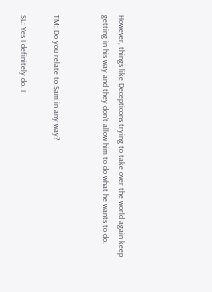However, things like Decepticons trying to take over the world again keep getting in his way and they don’t allow him to do what he wants to do.


TM: Do you relate to Sam in any way?

SL: Yes I definitely do. I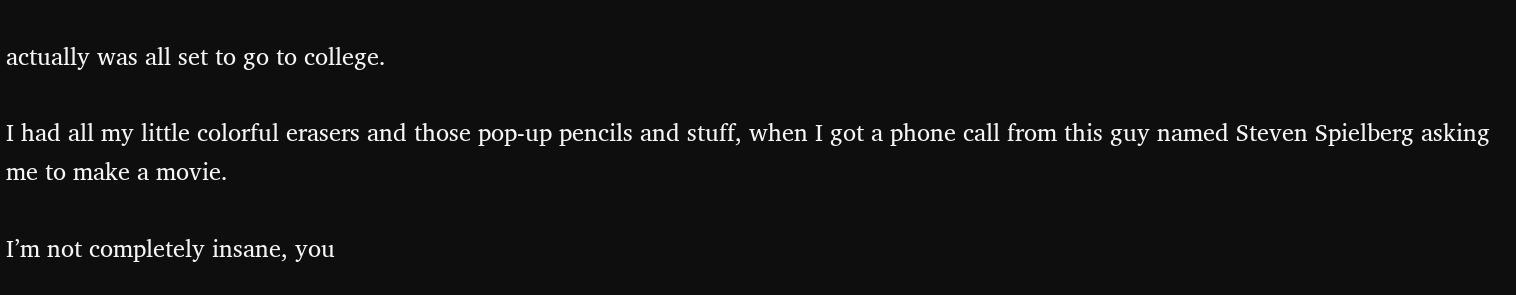actually was all set to go to college.

I had all my little colorful erasers and those pop-up pencils and stuff, when I got a phone call from this guy named Steven Spielberg asking me to make a movie.

I’m not completely insane, you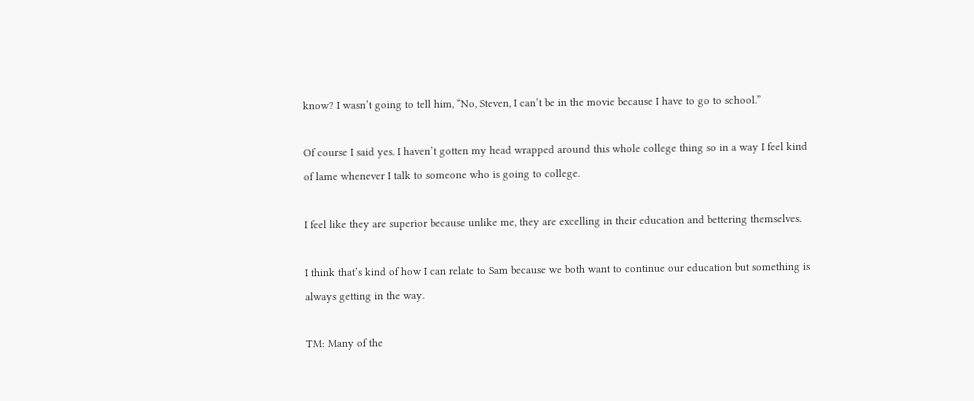know? I wasn’t going to tell him, “No, Steven, I can’t be in the movie because I have to go to school.”

Of course I said yes. I haven’t gotten my head wrapped around this whole college thing so in a way I feel kind of lame whenever I talk to someone who is going to college.

I feel like they are superior because unlike me, they are excelling in their education and bettering themselves.

I think that’s kind of how I can relate to Sam because we both want to continue our education but something is always getting in the way.

TM: Many of the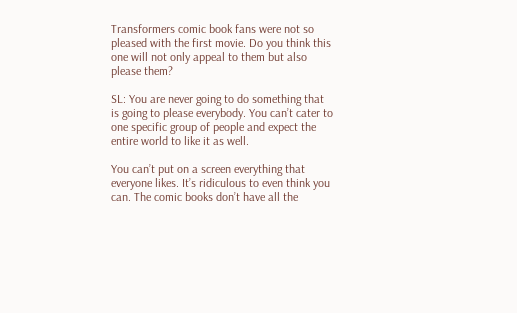Transformers comic book fans were not so pleased with the first movie. Do you think this one will not only appeal to them but also please them?

SL: You are never going to do something that is going to please everybody. You can’t cater to one specific group of people and expect the entire world to like it as well.

You can’t put on a screen everything that everyone likes. It’s ridiculous to even think you can. The comic books don’t have all the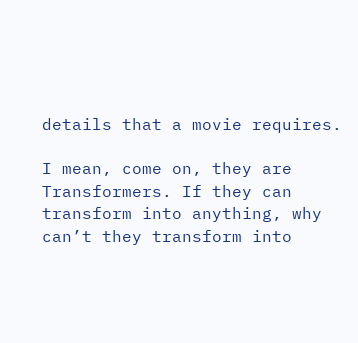details that a movie requires.

I mean, come on, they are Transformers. If they can transform into anything, why can’t they transform into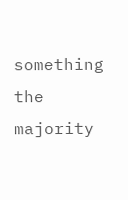something the majority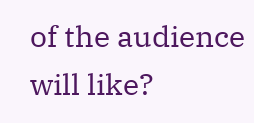of the audience will like?